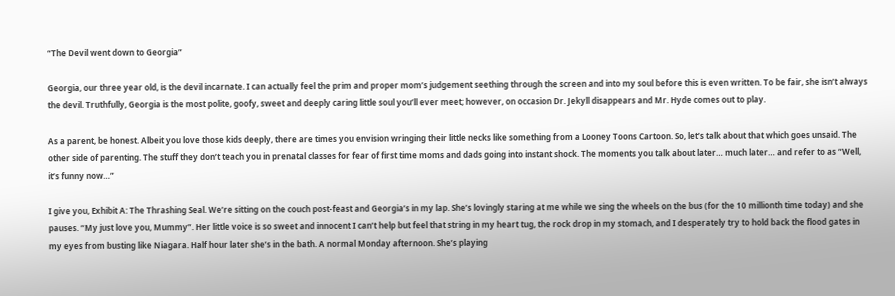“The Devil went down to Georgia”

Georgia, our three year old, is the devil incarnate. I can actually feel the prim and proper mom’s judgement seething through the screen and into my soul before this is even written. To be fair, she isn’t always the devil. Truthfully, Georgia is the most polite, goofy, sweet and deeply caring little soul you’ll ever meet; however, on occasion Dr. Jekyll disappears and Mr. Hyde comes out to play.

As a parent, be honest. Albeit you love those kids deeply, there are times you envision wringing their little necks like something from a Looney Toons Cartoon. So, let’s talk about that which goes unsaid. The other side of parenting. The stuff they don’t teach you in prenatal classes for fear of first time moms and dads going into instant shock. The moments you talk about later… much later… and refer to as “Well, it’s funny now…”

I give you, Exhibit A: The Thrashing Seal. We’re sitting on the couch post-feast and Georgia’s in my lap. She’s lovingly staring at me while we sing the wheels on the bus (for the 10 millionth time today) and she pauses. “My just love you, Mummy”. Her little voice is so sweet and innocent I can’t help but feel that string in my heart tug, the rock drop in my stomach, and I desperately try to hold back the flood gates in my eyes from busting like Niagara. Half hour later she’s in the bath. A normal Monday afternoon. She’s playing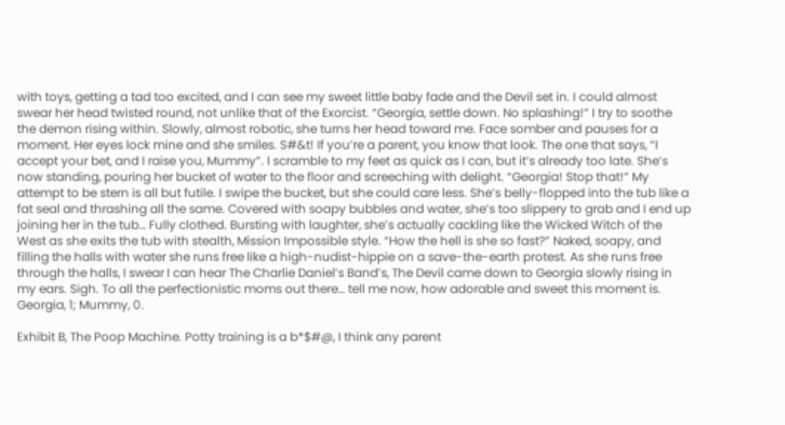with toys, getting a tad too excited, and I can see my sweet little baby fade and the Devil set in. I could almost swear her head twisted round, not unlike that of the Exorcist. “Georgia, settle down. No splashing!” I try to soothe the demon rising within. Slowly, almost robotic, she turns her head toward me. Face somber and pauses for a moment. Her eyes lock mine and she smiles. S#&t! If you’re a parent, you know that look. The one that says, “I accept your bet, and I raise you, Mummy”. I scramble to my feet as quick as I can, but it’s already too late. She’s now standing, pouring her bucket of water to the floor and screeching with delight. “Georgia! Stop that!” My attempt to be stern is all but futile. I swipe the bucket, but she could care less. She’s belly-flopped into the tub like a fat seal and thrashing all the same. Covered with soapy bubbles and water, she’s too slippery to grab and I end up joining her in the tub… Fully clothed. Bursting with laughter, she’s actually cackling like the Wicked Witch of the West as she exits the tub with stealth, Mission Impossible style. “How the hell is she so fast?” Naked, soapy, and filling the halls with water she runs free like a high-nudist-hippie on a save-the-earth protest. As she runs free through the halls, I swear I can hear The Charlie Daniel’s Band’s, The Devil came down to Georgia slowly rising in my ears. Sigh. To all the perfectionistic moms out there… tell me now, how adorable and sweet this moment is. Georgia, 1; Mummy, 0.

Exhibit B, The Poop Machine. Potty training is a b*$#@, I think any parent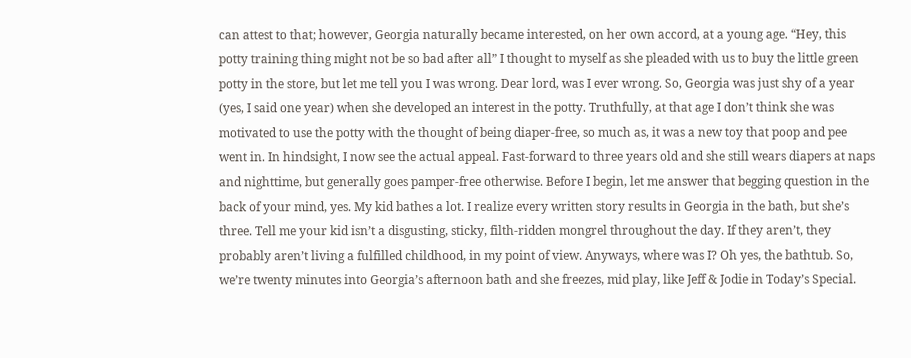can attest to that; however, Georgia naturally became interested, on her own accord, at a young age. “Hey, this potty training thing might not be so bad after all” I thought to myself as she pleaded with us to buy the little green potty in the store, but let me tell you I was wrong. Dear lord, was I ever wrong. So, Georgia was just shy of a year (yes, I said one year) when she developed an interest in the potty. Truthfully, at that age I don’t think she was motivated to use the potty with the thought of being diaper-free, so much as, it was a new toy that poop and pee went in. In hindsight, I now see the actual appeal. Fast-forward to three years old and she still wears diapers at naps and nighttime, but generally goes pamper-free otherwise. Before I begin, let me answer that begging question in the back of your mind, yes. My kid bathes a lot. I realize every written story results in Georgia in the bath, but she’s three. Tell me your kid isn’t a disgusting, sticky, filth-ridden mongrel throughout the day. If they aren’t, they probably aren’t living a fulfilled childhood, in my point of view. Anyways, where was I? Oh yes, the bathtub. So, we’re twenty minutes into Georgia’s afternoon bath and she freezes, mid play, like Jeff & Jodie in Today’s Special.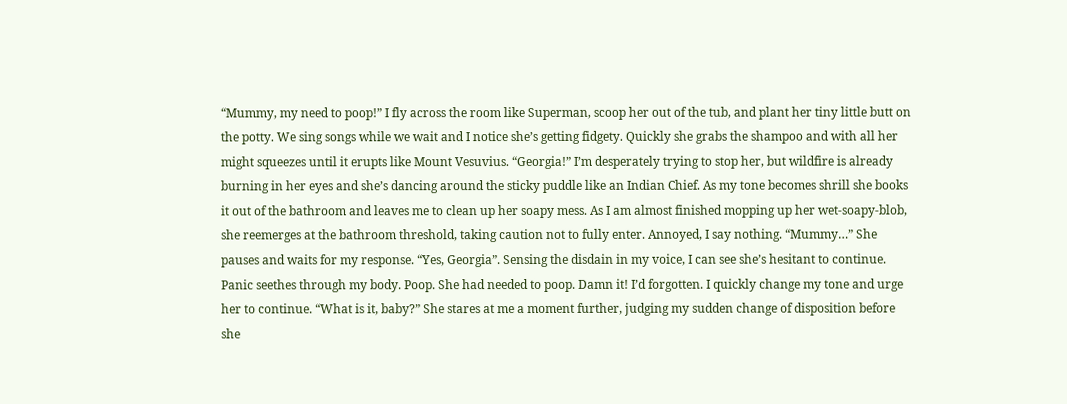“Mummy, my need to poop!” I fly across the room like Superman, scoop her out of the tub, and plant her tiny little butt on the potty. We sing songs while we wait and I notice she’s getting fidgety. Quickly she grabs the shampoo and with all her might squeezes until it erupts like Mount Vesuvius. “Georgia!” I’m desperately trying to stop her, but wildfire is already burning in her eyes and she’s dancing around the sticky puddle like an Indian Chief. As my tone becomes shrill she books it out of the bathroom and leaves me to clean up her soapy mess. As I am almost finished mopping up her wet-soapy-blob, she reemerges at the bathroom threshold, taking caution not to fully enter. Annoyed, I say nothing. “Mummy…” She pauses and waits for my response. “Yes, Georgia”. Sensing the disdain in my voice, I can see she’s hesitant to continue. Panic seethes through my body. Poop. She had needed to poop. Damn it! I’d forgotten. I quickly change my tone and urge her to continue. “What is it, baby?” She stares at me a moment further, judging my sudden change of disposition before she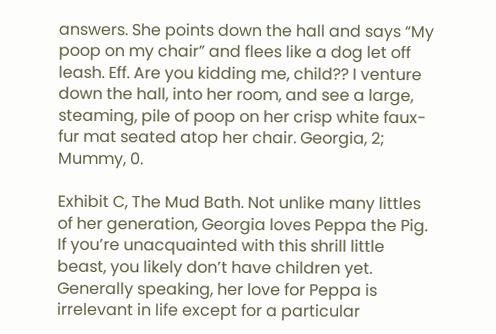answers. She points down the hall and says “My poop on my chair” and flees like a dog let off leash. Eff. Are you kidding me, child?? I venture down the hall, into her room, and see a large, steaming, pile of poop on her crisp white faux-fur mat seated atop her chair. Georgia, 2; Mummy, 0.

Exhibit C, The Mud Bath. Not unlike many littles of her generation, Georgia loves Peppa the Pig. If you’re unacquainted with this shrill little beast, you likely don’t have children yet. Generally speaking, her love for Peppa is irrelevant in life except for a particular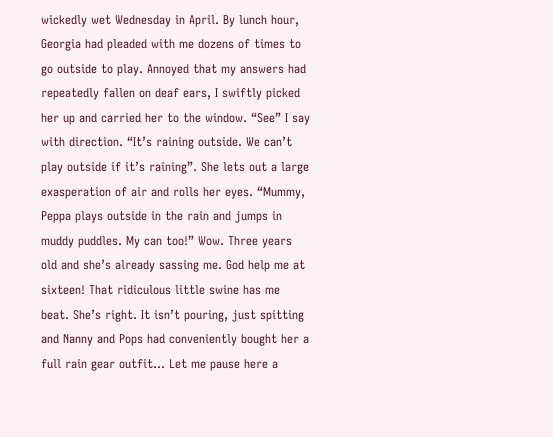wickedly wet Wednesday in April. By lunch hour, Georgia had pleaded with me dozens of times to go outside to play. Annoyed that my answers had repeatedly fallen on deaf ears, I swiftly picked her up and carried her to the window. “See” I say with direction. “It’s raining outside. We can’t play outside if it’s raining”. She lets out a large exasperation of air and rolls her eyes. “Mummy, Peppa plays outside in the rain and jumps in muddy puddles. My can too!” Wow. Three years old and she’s already sassing me. God help me at sixteen! That ridiculous little swine has me beat. She’s right. It isn’t pouring, just spitting and Nanny and Pops had conveniently bought her a full rain gear outfit… Let me pause here a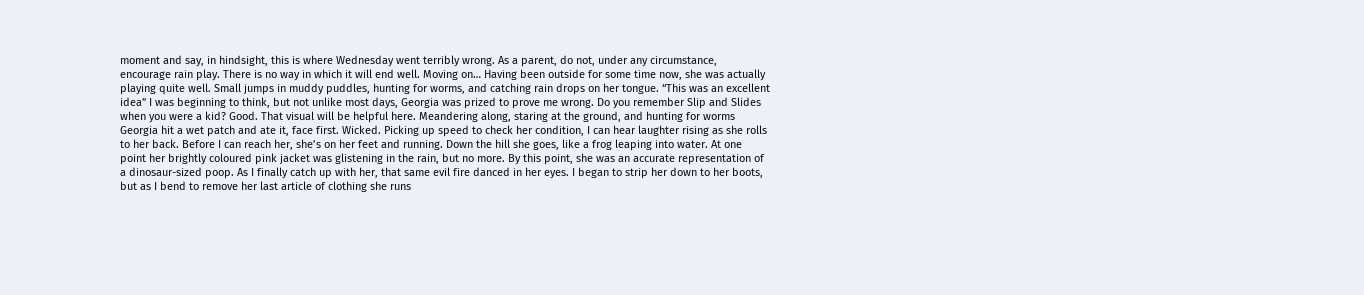moment and say, in hindsight, this is where Wednesday went terribly wrong. As a parent, do not, under any circumstance, encourage rain play. There is no way in which it will end well. Moving on… Having been outside for some time now, she was actually playing quite well. Small jumps in muddy puddles, hunting for worms, and catching rain drops on her tongue. “This was an excellent idea” I was beginning to think, but not unlike most days, Georgia was prized to prove me wrong. Do you remember Slip and Slides when you were a kid? Good. That visual will be helpful here. Meandering along, staring at the ground, and hunting for worms Georgia hit a wet patch and ate it, face first. Wicked. Picking up speed to check her condition, I can hear laughter rising as she rolls to her back. Before I can reach her, she’s on her feet and running. Down the hill she goes, like a frog leaping into water. At one point her brightly coloured pink jacket was glistening in the rain, but no more. By this point, she was an accurate representation of a dinosaur-sized poop. As I finally catch up with her, that same evil fire danced in her eyes. I began to strip her down to her boots, but as I bend to remove her last article of clothing she runs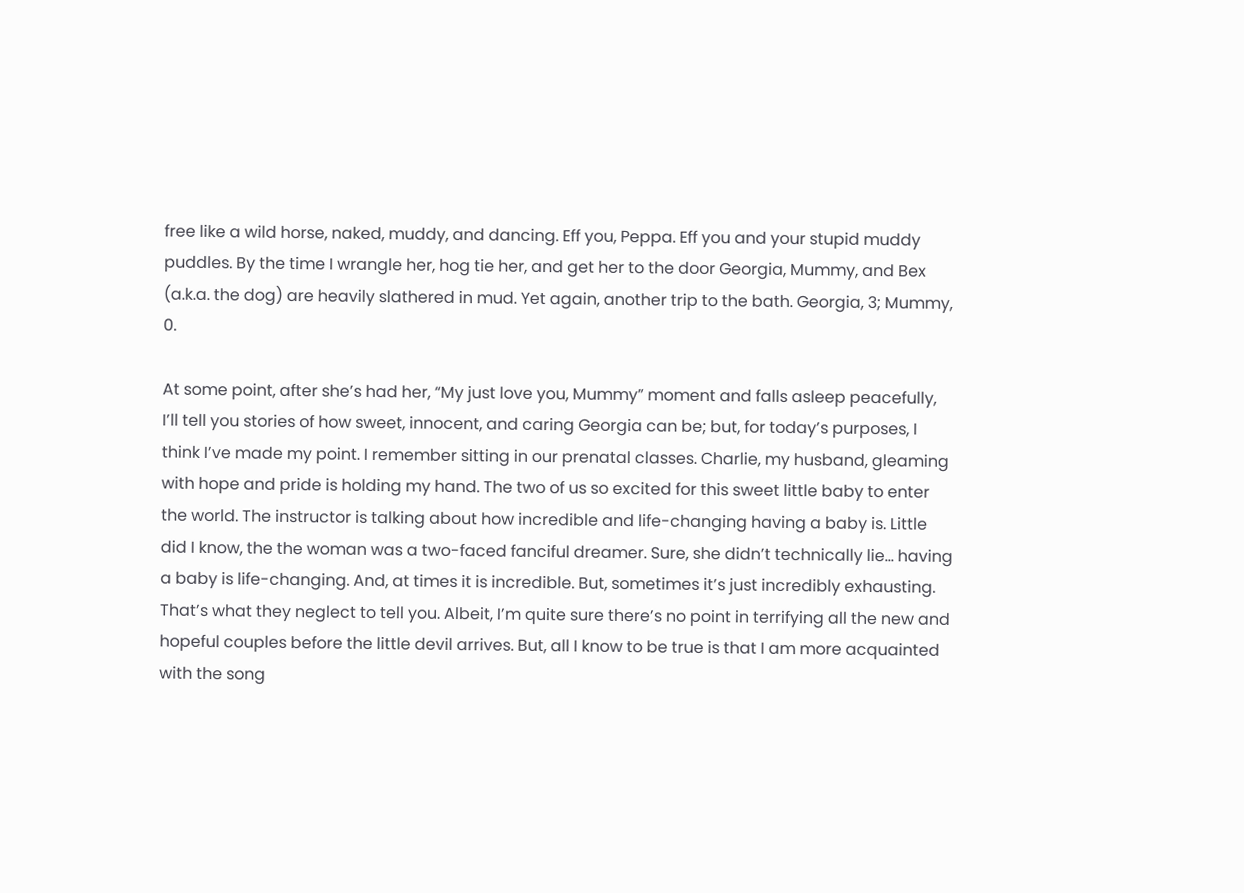free like a wild horse, naked, muddy, and dancing. Eff you, Peppa. Eff you and your stupid muddy puddles. By the time I wrangle her, hog tie her, and get her to the door Georgia, Mummy, and Bex (a.k.a. the dog) are heavily slathered in mud. Yet again, another trip to the bath. Georgia, 3; Mummy, 0.

At some point, after she’s had her, “My just love you, Mummy” moment and falls asleep peacefully, I’ll tell you stories of how sweet, innocent, and caring Georgia can be; but, for today’s purposes, I think I’ve made my point. I remember sitting in our prenatal classes. Charlie, my husband, gleaming with hope and pride is holding my hand. The two of us so excited for this sweet little baby to enter the world. The instructor is talking about how incredible and life-changing having a baby is. Little did I know, the the woman was a two-faced fanciful dreamer. Sure, she didn’t technically lie… having a baby is life-changing. And, at times it is incredible. But, sometimes it’s just incredibly exhausting. That’s what they neglect to tell you. Albeit, I’m quite sure there’s no point in terrifying all the new and hopeful couples before the little devil arrives. But, all I know to be true is that I am more acquainted with the song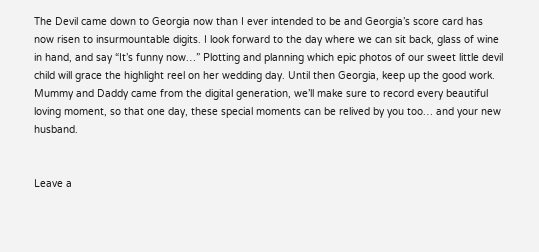The Devil came down to Georgia now than I ever intended to be and Georgia’s score card has now risen to insurmountable digits. I look forward to the day where we can sit back, glass of wine in hand, and say “It’s funny now…” Plotting and planning which epic photos of our sweet little devil child will grace the highlight reel on her wedding day. Until then Georgia, keep up the good work. Mummy and Daddy came from the digital generation, we’ll make sure to record every beautiful loving moment, so that one day, these special moments can be relived by you too… and your new husband.


Leave a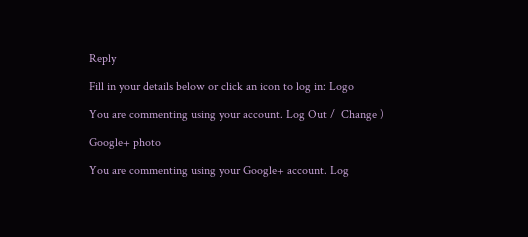Reply

Fill in your details below or click an icon to log in: Logo

You are commenting using your account. Log Out /  Change )

Google+ photo

You are commenting using your Google+ account. Log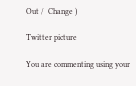Out /  Change )

Twitter picture

You are commenting using your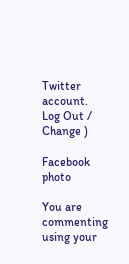Twitter account. Log Out /  Change )

Facebook photo

You are commenting using your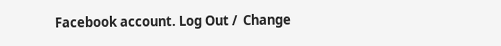Facebook account. Log Out /  Change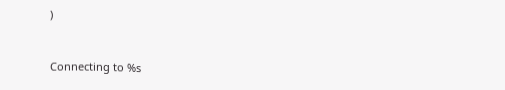)


Connecting to %s